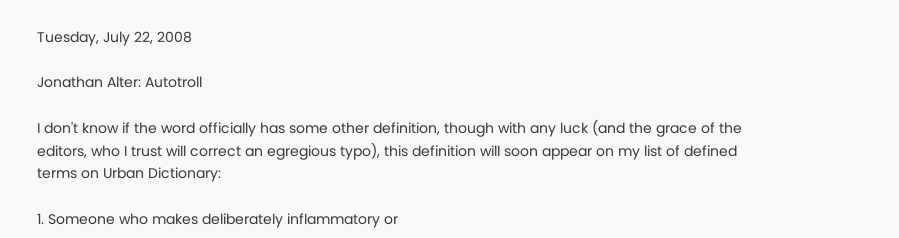Tuesday, July 22, 2008

Jonathan Alter: Autotroll

I don't know if the word officially has some other definition, though with any luck (and the grace of the editors, who I trust will correct an egregious typo), this definition will soon appear on my list of defined terms on Urban Dictionary:

1. Someone who makes deliberately inflammatory or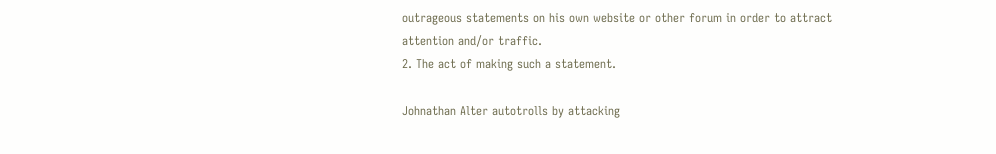outrageous statements on his own website or other forum in order to attract attention and/or traffic.
2. The act of making such a statement.

Johnathan Alter autotrolls by attacking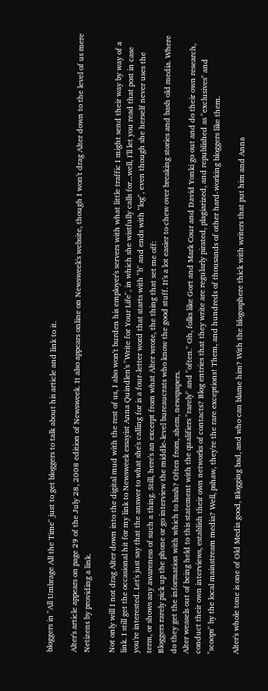bloggers in "All Umbrage All the Time" just to get bloggers to talk about his article and link to it.

Alter's article appears on page 29 of the July 28, 2008 edition of Newsweek. It also appears online on Newsweek's website, though I won't drag Alter down to the level of us mere Netizens by providing a link.

Not only will I not drag Alter down into the digital mud with the rest of us, I also won't burden his employer's servers with what little traffic I might send their way by way of a link. I still get the occasional hit for my link to Newsweek essayist Anna Quindlen's "Write for Your Life", in which she wistfully calls for...well, I'll let you read that post in case you're interested. Let's just say that the answer to what she's calling for is a four-letter word that starts with "b" and ends with "log", even though she herself never uses the term, or shows any awareness of such a thing. Still, here's an excerpt from what Alter wrote, the thing that set me off:
Bloggers rarely pick up the phone or go interview the middle-level bureaucrats who know the good stuff. It's a lot easier to chew over breaking stories and bash old media. Where do they get the information with which to bash? Often from, ahem, newspapers.
Alter weasels out of being held to this statement with the qualifiers "rarely" and "often." Oh, folks like Gort and Mark Cour and David Yonki go out and do their own research, conduct their own interviews, establish their own networks of contacts? Blog entries that they write are regularly pirated, plagiarized, and republished as "exclusives" and "scoops" by the local mainstream media? Well, pshaw, they're the rare exceptions! Them, and hundreds of thousands of other hard-working bloggers like them.

Alter's whole tone is one of Old Media good, Blogging bad, and who can blame him? With the blogosphere thick with writers that put him and Anna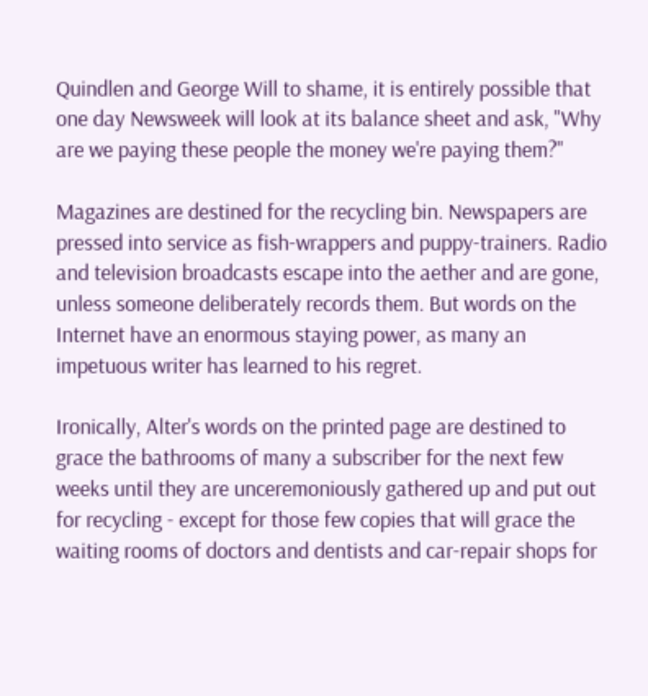Quindlen and George Will to shame, it is entirely possible that one day Newsweek will look at its balance sheet and ask, "Why are we paying these people the money we're paying them?"

Magazines are destined for the recycling bin. Newspapers are pressed into service as fish-wrappers and puppy-trainers. Radio and television broadcasts escape into the aether and are gone, unless someone deliberately records them. But words on the Internet have an enormous staying power, as many an impetuous writer has learned to his regret.

Ironically, Alter's words on the printed page are destined to grace the bathrooms of many a subscriber for the next few weeks until they are unceremoniously gathered up and put out for recycling - except for those few copies that will grace the waiting rooms of doctors and dentists and car-repair shops for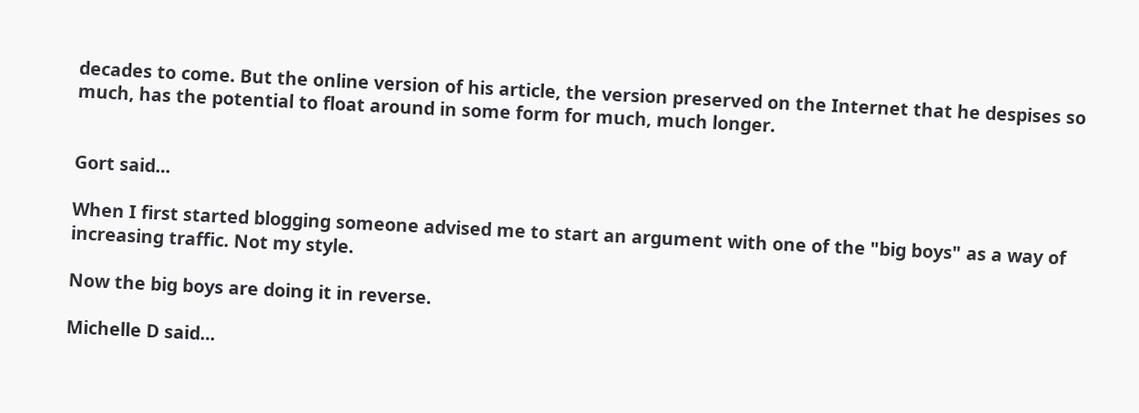decades to come. But the online version of his article, the version preserved on the Internet that he despises so much, has the potential to float around in some form for much, much longer.


Gort said...

When I first started blogging someone advised me to start an argument with one of the "big boys" as a way of increasing traffic. Not my style.

Now the big boys are doing it in reverse.

Michelle D said...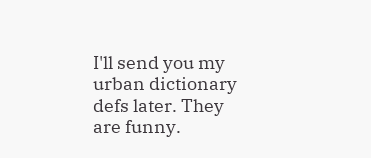I'll send you my urban dictionary defs later. They are funny.